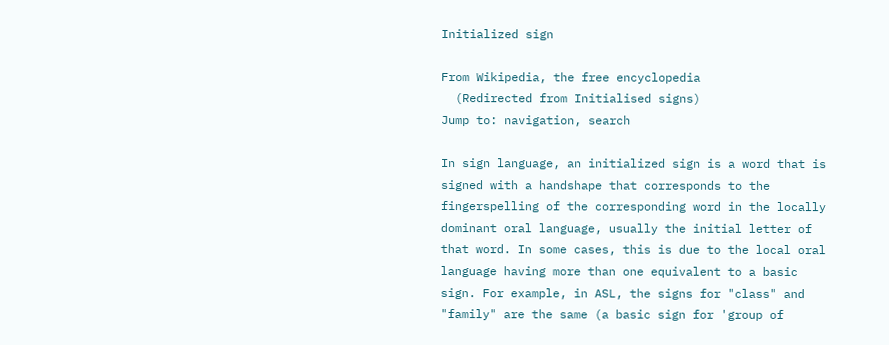Initialized sign

From Wikipedia, the free encyclopedia
  (Redirected from Initialised signs)
Jump to: navigation, search

In sign language, an initialized sign is a word that is signed with a handshape that corresponds to the fingerspelling of the corresponding word in the locally dominant oral language, usually the initial letter of that word. In some cases, this is due to the local oral language having more than one equivalent to a basic sign. For example, in ASL, the signs for "class" and "family" are the same (a basic sign for 'group of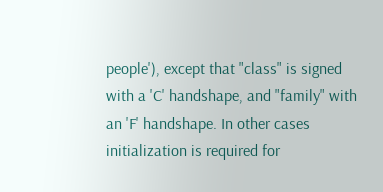people'), except that "class" is signed with a 'C' handshape, and "family" with an 'F' handshape. In other cases initialization is required for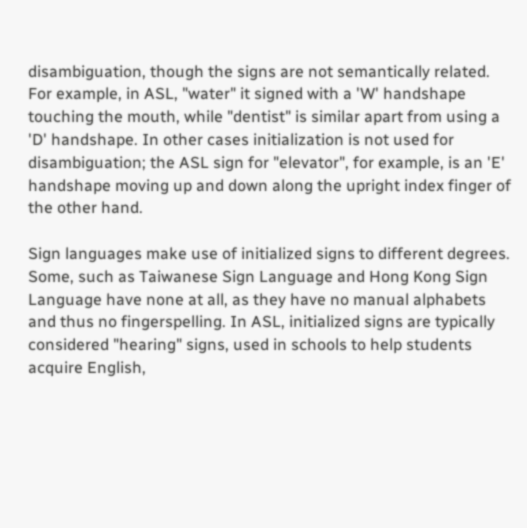disambiguation, though the signs are not semantically related. For example, in ASL, "water" it signed with a 'W' handshape touching the mouth, while "dentist" is similar apart from using a 'D' handshape. In other cases initialization is not used for disambiguation; the ASL sign for "elevator", for example, is an 'E' handshape moving up and down along the upright index finger of the other hand.

Sign languages make use of initialized signs to different degrees. Some, such as Taiwanese Sign Language and Hong Kong Sign Language have none at all, as they have no manual alphabets and thus no fingerspelling. In ASL, initialized signs are typically considered "hearing" signs, used in schools to help students acquire English,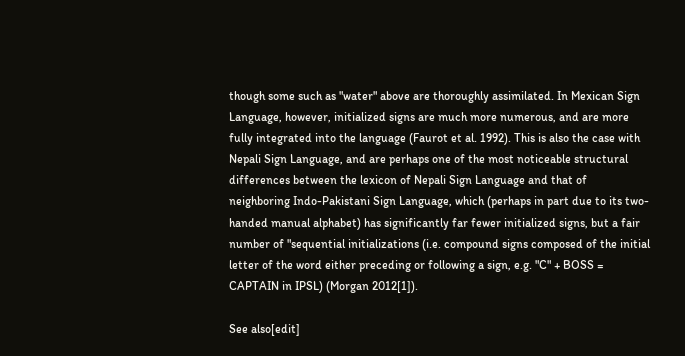though some such as "water" above are thoroughly assimilated. In Mexican Sign Language, however, initialized signs are much more numerous, and are more fully integrated into the language (Faurot et al. 1992). This is also the case with Nepali Sign Language, and are perhaps one of the most noticeable structural differences between the lexicon of Nepali Sign Language and that of neighboring Indo-Pakistani Sign Language, which (perhaps in part due to its two-handed manual alphabet) has significantly far fewer initialized signs, but a fair number of "sequential initializations (i.e. compound signs composed of the initial letter of the word either preceding or following a sign, e.g. "C" + BOSS = CAPTAIN in IPSL) (Morgan 2012[1]).

See also[edit]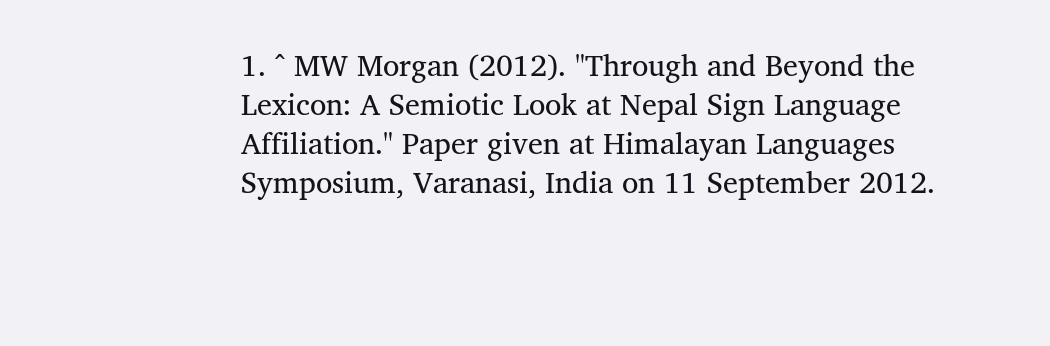1. ^ MW Morgan (2012). "Through and Beyond the Lexicon: A Semiotic Look at Nepal Sign Language Affiliation." Paper given at Himalayan Languages Symposium, Varanasi, India on 11 September 2012.